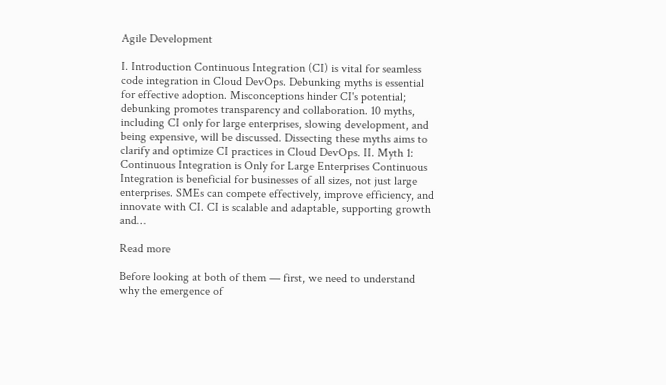Agile Development

I. Introduction Continuous Integration (CI) is vital for seamless code integration in Cloud DevOps. Debunking myths is essential for effective adoption. Misconceptions hinder CI's potential; debunking promotes transparency and collaboration. 10 myths, including CI only for large enterprises, slowing development, and being expensive, will be discussed. Dissecting these myths aims to clarify and optimize CI practices in Cloud DevOps. II. Myth 1: Continuous Integration is Only for Large Enterprises Continuous Integration is beneficial for businesses of all sizes, not just large enterprises. SMEs can compete effectively, improve efficiency, and innovate with CI. CI is scalable and adaptable, supporting growth and…

Read more

Before looking at both of them — first, we need to understand why the emergence of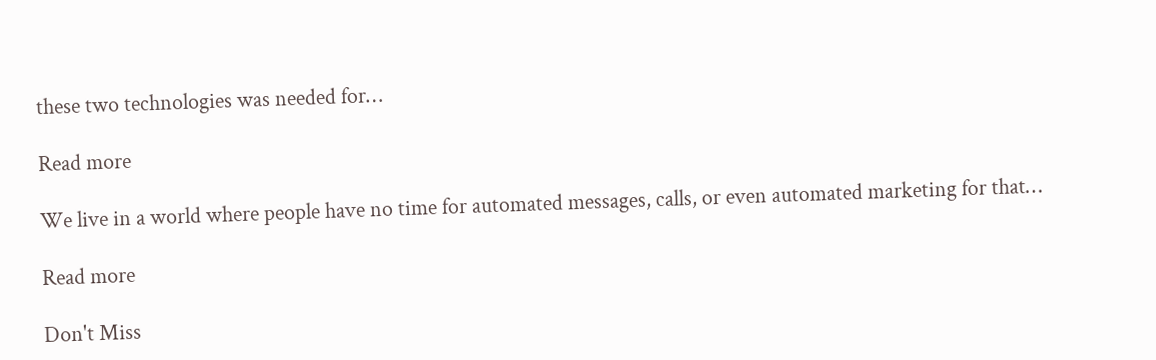these two technologies was needed for…

Read more

We live in a world where people have no time for automated messages, calls, or even automated marketing for that…

Read more

Don't Miss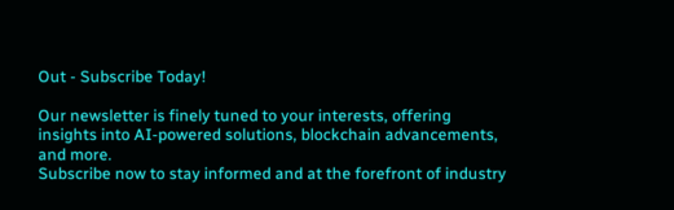Out - Subscribe Today!

Our newsletter is finely tuned to your interests, offering insights into AI-powered solutions, blockchain advancements, and more.
Subscribe now to stay informed and at the forefront of industry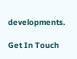developments.

Get In Touch